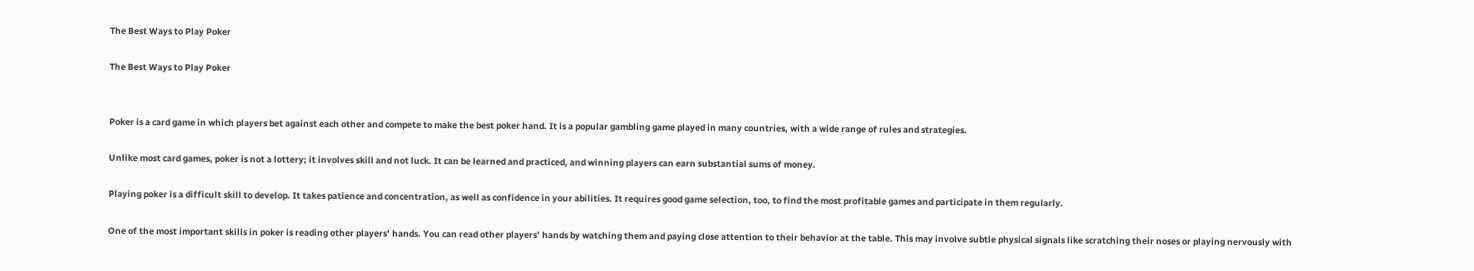The Best Ways to Play Poker

The Best Ways to Play Poker


Poker is a card game in which players bet against each other and compete to make the best poker hand. It is a popular gambling game played in many countries, with a wide range of rules and strategies.

Unlike most card games, poker is not a lottery; it involves skill and not luck. It can be learned and practiced, and winning players can earn substantial sums of money.

Playing poker is a difficult skill to develop. It takes patience and concentration, as well as confidence in your abilities. It requires good game selection, too, to find the most profitable games and participate in them regularly.

One of the most important skills in poker is reading other players’ hands. You can read other players’ hands by watching them and paying close attention to their behavior at the table. This may involve subtle physical signals like scratching their noses or playing nervously with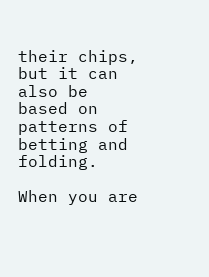their chips, but it can also be based on patterns of betting and folding.

When you are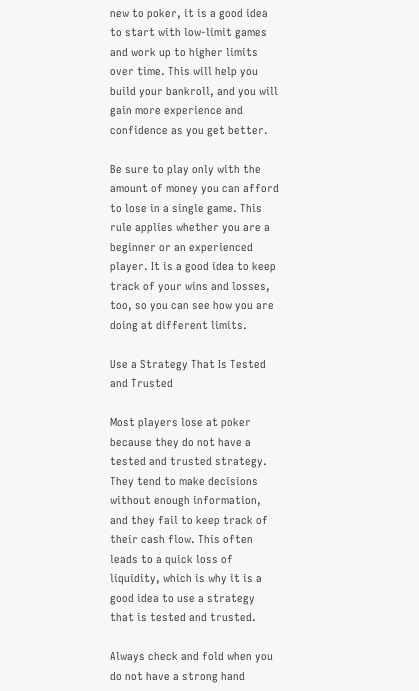new to poker, it is a good idea to start with low-limit games and work up to higher limits over time. This will help you build your bankroll, and you will gain more experience and confidence as you get better.

Be sure to play only with the amount of money you can afford to lose in a single game. This rule applies whether you are a beginner or an experienced player. It is a good idea to keep track of your wins and losses, too, so you can see how you are doing at different limits.

Use a Strategy That Is Tested and Trusted

Most players lose at poker because they do not have a tested and trusted strategy. They tend to make decisions without enough information, and they fail to keep track of their cash flow. This often leads to a quick loss of liquidity, which is why it is a good idea to use a strategy that is tested and trusted.

Always check and fold when you do not have a strong hand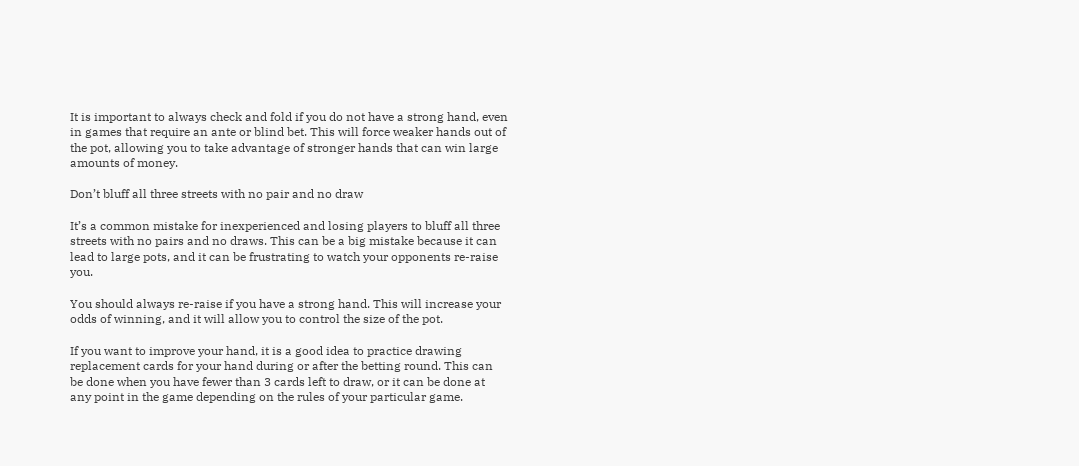It is important to always check and fold if you do not have a strong hand, even in games that require an ante or blind bet. This will force weaker hands out of the pot, allowing you to take advantage of stronger hands that can win large amounts of money.

Don’t bluff all three streets with no pair and no draw

It’s a common mistake for inexperienced and losing players to bluff all three streets with no pairs and no draws. This can be a big mistake because it can lead to large pots, and it can be frustrating to watch your opponents re-raise you.

You should always re-raise if you have a strong hand. This will increase your odds of winning, and it will allow you to control the size of the pot.

If you want to improve your hand, it is a good idea to practice drawing replacement cards for your hand during or after the betting round. This can be done when you have fewer than 3 cards left to draw, or it can be done at any point in the game depending on the rules of your particular game.